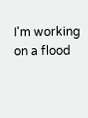I'm working on a flood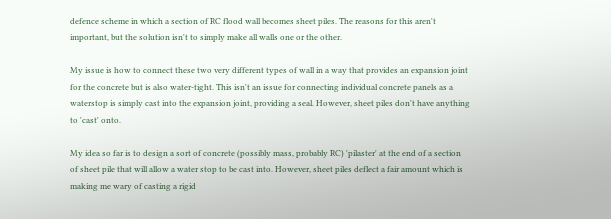defence scheme in which a section of RC flood wall becomes sheet piles. The reasons for this aren't important, but the solution isn't to simply make all walls one or the other.

My issue is how to connect these two very different types of wall in a way that provides an expansion joint for the concrete but is also water-tight. This isn't an issue for connecting individual concrete panels as a waterstop is simply cast into the expansion joint, providing a seal. However, sheet piles don't have anything to 'cast' onto.

My idea so far is to design a sort of concrete (possibly mass, probably RC) 'pilaster' at the end of a section of sheet pile that will allow a water stop to be cast into. However, sheet piles deflect a fair amount which is making me wary of casting a rigid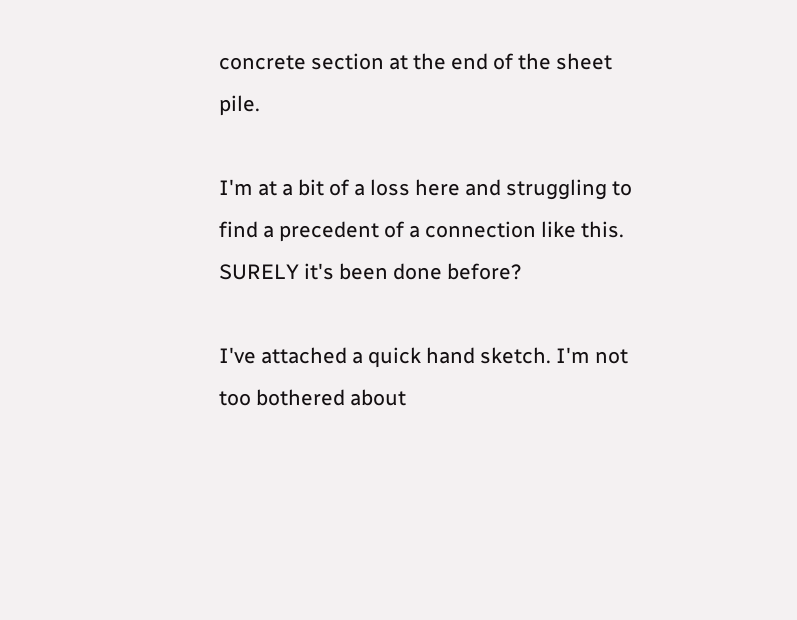concrete section at the end of the sheet pile.

I'm at a bit of a loss here and struggling to find a precedent of a connection like this. SURELY it's been done before?

I've attached a quick hand sketch. I'm not too bothered about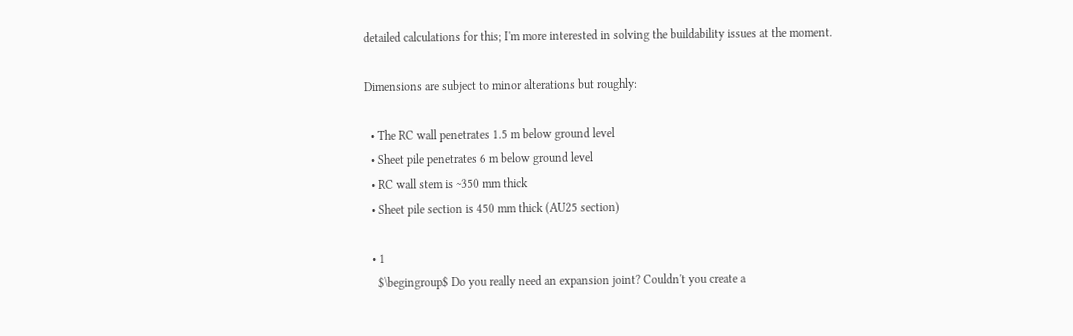detailed calculations for this; I'm more interested in solving the buildability issues at the moment.

Dimensions are subject to minor alterations but roughly:

  • The RC wall penetrates 1.5 m below ground level
  • Sheet pile penetrates 6 m below ground level
  • RC wall stem is ~350 mm thick
  • Sheet pile section is 450 mm thick (AU25 section)

  • 1
    $\begingroup$ Do you really need an expansion joint? Couldn't you create a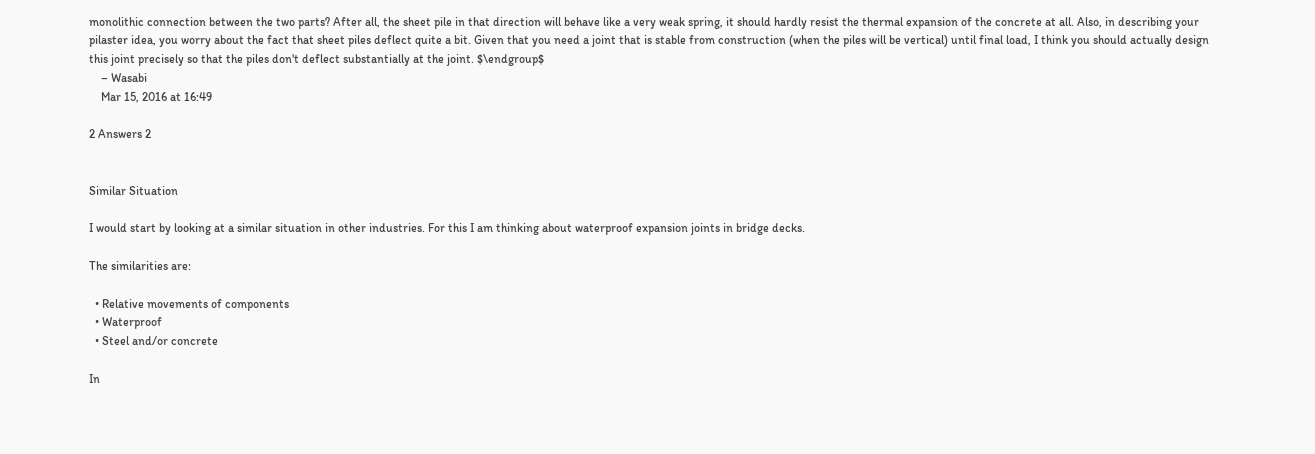monolithic connection between the two parts? After all, the sheet pile in that direction will behave like a very weak spring, it should hardly resist the thermal expansion of the concrete at all. Also, in describing your pilaster idea, you worry about the fact that sheet piles deflect quite a bit. Given that you need a joint that is stable from construction (when the piles will be vertical) until final load, I think you should actually design this joint precisely so that the piles don't deflect substantially at the joint. $\endgroup$
    – Wasabi
    Mar 15, 2016 at 16:49

2 Answers 2


Similar Situation

I would start by looking at a similar situation in other industries. For this I am thinking about waterproof expansion joints in bridge decks.

The similarities are:

  • Relative movements of components
  • Waterproof
  • Steel and/or concrete

In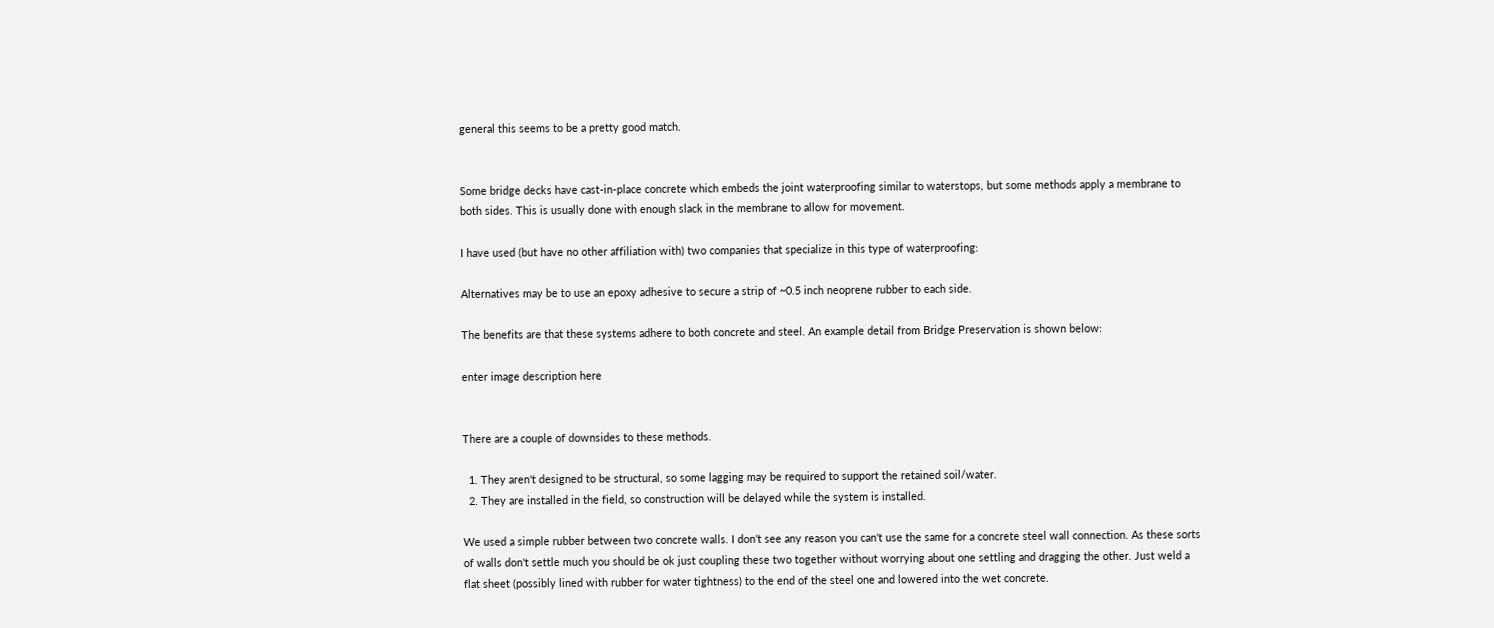general this seems to be a pretty good match.


Some bridge decks have cast-in-place concrete which embeds the joint waterproofing similar to waterstops, but some methods apply a membrane to both sides. This is usually done with enough slack in the membrane to allow for movement.

I have used (but have no other affiliation with) two companies that specialize in this type of waterproofing:

Alternatives may be to use an epoxy adhesive to secure a strip of ~0.5 inch neoprene rubber to each side.

The benefits are that these systems adhere to both concrete and steel. An example detail from Bridge Preservation is shown below:

enter image description here


There are a couple of downsides to these methods.

  1. They aren't designed to be structural, so some lagging may be required to support the retained soil/water.
  2. They are installed in the field, so construction will be delayed while the system is installed.

We used a simple rubber between two concrete walls. I don't see any reason you can't use the same for a concrete steel wall connection. As these sorts of walls don't settle much you should be ok just coupling these two together without worrying about one settling and dragging the other. Just weld a flat sheet (possibly lined with rubber for water tightness) to the end of the steel one and lowered into the wet concrete.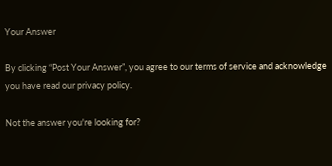Your Answer

By clicking “Post Your Answer”, you agree to our terms of service and acknowledge you have read our privacy policy.

Not the answer you're looking for?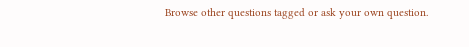Browse other questions tagged or ask your own question.